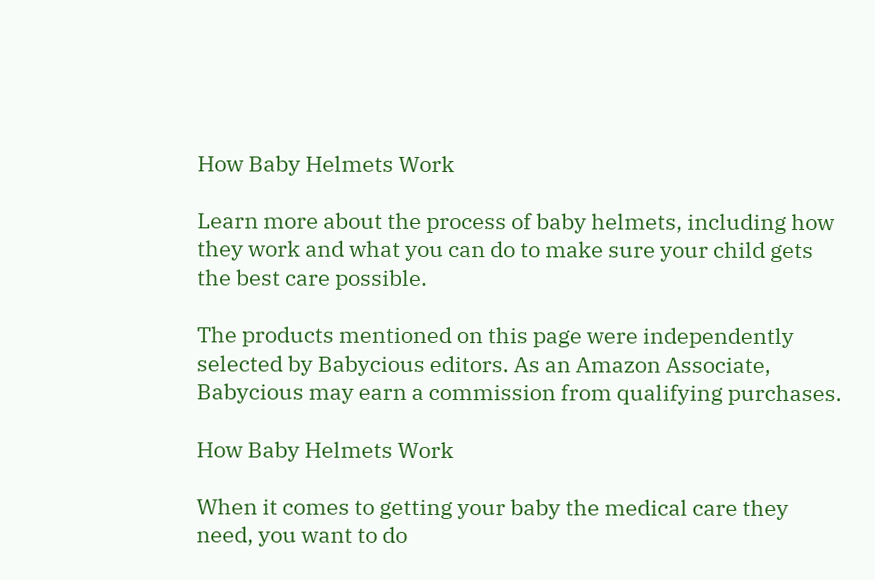How Baby Helmets Work

Learn more about the process of baby helmets, including how they work and what you can do to make sure your child gets the best care possible.

The products mentioned on this page were independently selected by Babycious editors. As an Amazon Associate, Babycious may earn a commission from qualifying purchases.

How Baby Helmets Work

When it comes to getting your baby the medical care they need, you want to do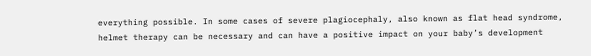everything possible. In some cases of severe plagiocephaly, also known as flat head syndrome, helmet therapy can be necessary and can have a positive impact on your baby’s development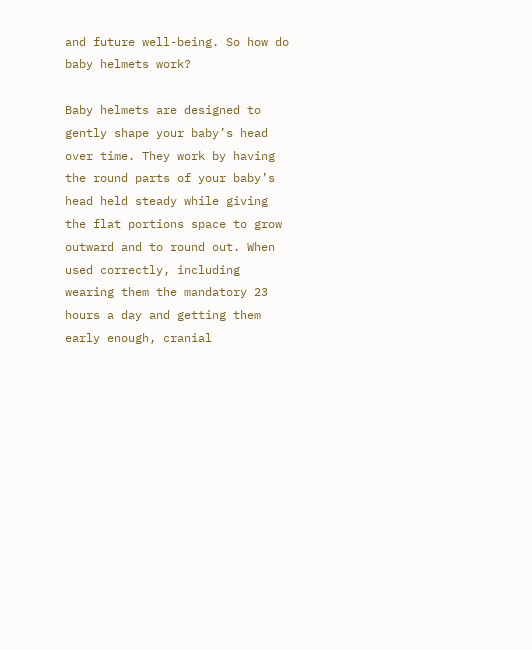and future well-being. So how do baby helmets work?

Baby helmets are designed to gently shape your baby’s head over time. They work by having the round parts of your baby’s head held steady while giving the flat portions space to grow outward and to round out. When used correctly, including wearing them the mandatory 23 hours a day and getting them early enough, cranial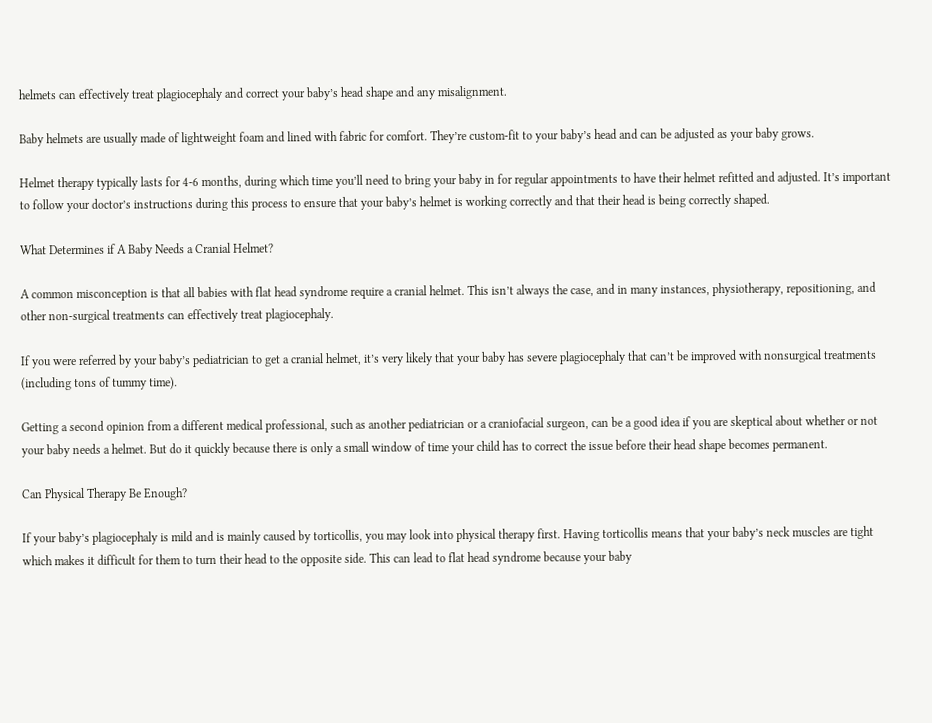helmets can effectively treat plagiocephaly and correct your baby’s head shape and any misalignment.

Baby helmets are usually made of lightweight foam and lined with fabric for comfort. They’re custom-fit to your baby’s head and can be adjusted as your baby grows.

Helmet therapy typically lasts for 4-6 months, during which time you’ll need to bring your baby in for regular appointments to have their helmet refitted and adjusted. It’s important to follow your doctor’s instructions during this process to ensure that your baby’s helmet is working correctly and that their head is being correctly shaped.

What Determines if A Baby Needs a Cranial Helmet?

A common misconception is that all babies with flat head syndrome require a cranial helmet. This isn’t always the case, and in many instances, physiotherapy, repositioning, and other non-surgical treatments can effectively treat plagiocephaly.

If you were referred by your baby’s pediatrician to get a cranial helmet, it’s very likely that your baby has severe plagiocephaly that can’t be improved with nonsurgical treatments (including tons of tummy time).

Getting a second opinion from a different medical professional, such as another pediatrician or a craniofacial surgeon, can be a good idea if you are skeptical about whether or not your baby needs a helmet. But do it quickly because there is only a small window of time your child has to correct the issue before their head shape becomes permanent.

Can Physical Therapy Be Enough?

If your baby’s plagiocephaly is mild and is mainly caused by torticollis, you may look into physical therapy first. Having torticollis means that your baby’s neck muscles are tight which makes it difficult for them to turn their head to the opposite side. This can lead to flat head syndrome because your baby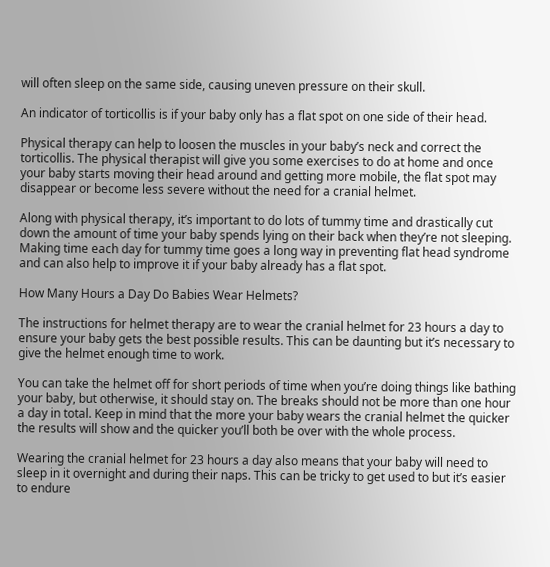will often sleep on the same side, causing uneven pressure on their skull.

An indicator of torticollis is if your baby only has a flat spot on one side of their head.

Physical therapy can help to loosen the muscles in your baby’s neck and correct the torticollis. The physical therapist will give you some exercises to do at home and once your baby starts moving their head around and getting more mobile, the flat spot may disappear or become less severe without the need for a cranial helmet.

Along with physical therapy, it’s important to do lots of tummy time and drastically cut down the amount of time your baby spends lying on their back when they’re not sleeping. Making time each day for tummy time goes a long way in preventing flat head syndrome and can also help to improve it if your baby already has a flat spot.

How Many Hours a Day Do Babies Wear Helmets?

The instructions for helmet therapy are to wear the cranial helmet for 23 hours a day to ensure your baby gets the best possible results. This can be daunting but it’s necessary to give the helmet enough time to work.

You can take the helmet off for short periods of time when you’re doing things like bathing your baby, but otherwise, it should stay on. The breaks should not be more than one hour a day in total. Keep in mind that the more your baby wears the cranial helmet the quicker the results will show and the quicker you’ll both be over with the whole process.

Wearing the cranial helmet for 23 hours a day also means that your baby will need to sleep in it overnight and during their naps. This can be tricky to get used to but it’s easier to endure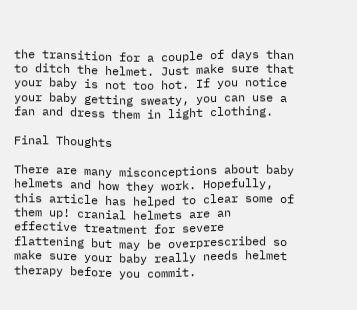the transition for a couple of days than to ditch the helmet. Just make sure that your baby is not too hot. If you notice your baby getting sweaty, you can use a fan and dress them in light clothing.

Final Thoughts

There are many misconceptions about baby helmets and how they work. Hopefully, this article has helped to clear some of them up! cranial helmets are an effective treatment for severe flattening but may be overprescribed so make sure your baby really needs helmet therapy before you commit.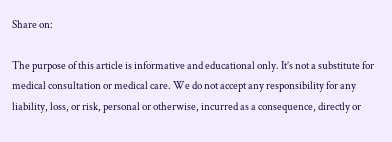Share on:

The purpose of this article is informative and educational only. It’s not a substitute for medical consultation or medical care. We do not accept any responsibility for any liability, loss, or risk, personal or otherwise, incurred as a consequence, directly or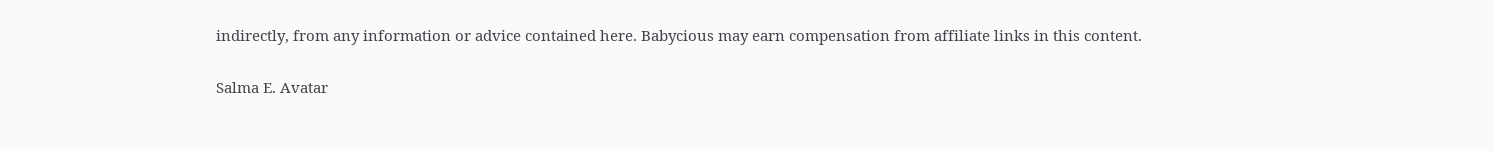indirectly, from any information or advice contained here. Babycious may earn compensation from affiliate links in this content.

Salma E. Avatar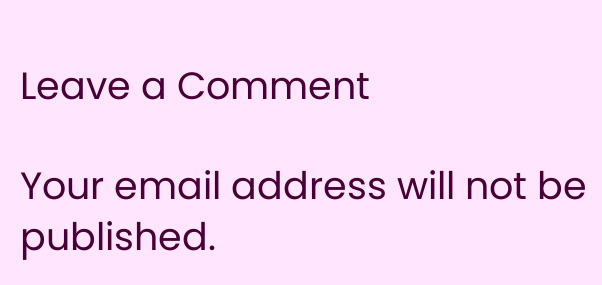Leave a Comment

Your email address will not be published.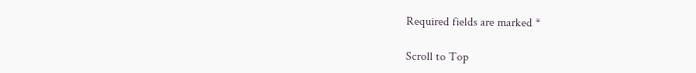Required fields are marked *

Scroll to Top